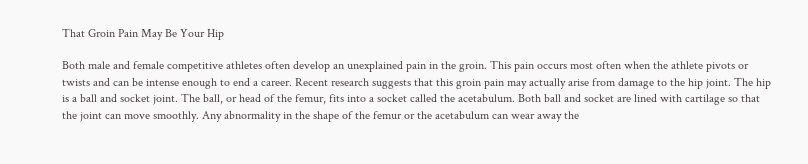That Groin Pain May Be Your Hip

Both male and female competitive athletes often develop an unexplained pain in the groin. This pain occurs most often when the athlete pivots or twists and can be intense enough to end a career. Recent research suggests that this groin pain may actually arise from damage to the hip joint. The hip is a ball and socket joint. The ball, or head of the femur, fits into a socket called the acetabulum. Both ball and socket are lined with cartilage so that the joint can move smoothly. Any abnormality in the shape of the femur or the acetabulum can wear away the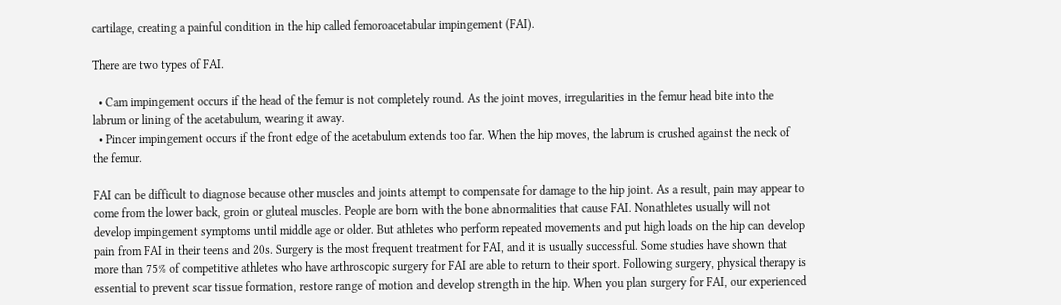cartilage, creating a painful condition in the hip called femoroacetabular impingement (FAI).

There are two types of FAI.

  • Cam impingement occurs if the head of the femur is not completely round. As the joint moves, irregularities in the femur head bite into the labrum or lining of the acetabulum, wearing it away.
  • Pincer impingement occurs if the front edge of the acetabulum extends too far. When the hip moves, the labrum is crushed against the neck of the femur.

FAI can be difficult to diagnose because other muscles and joints attempt to compensate for damage to the hip joint. As a result, pain may appear to come from the lower back, groin or gluteal muscles. People are born with the bone abnormalities that cause FAI. Nonathletes usually will not develop impingement symptoms until middle age or older. But athletes who perform repeated movements and put high loads on the hip can develop pain from FAI in their teens and 20s. Surgery is the most frequent treatment for FAI, and it is usually successful. Some studies have shown that more than 75% of competitive athletes who have arthroscopic surgery for FAI are able to return to their sport. Following surgery, physical therapy is essential to prevent scar tissue formation, restore range of motion and develop strength in the hip. When you plan surgery for FAI, our experienced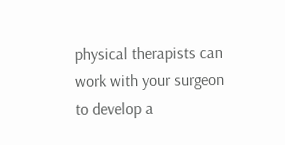physical therapists can work with your surgeon to develop a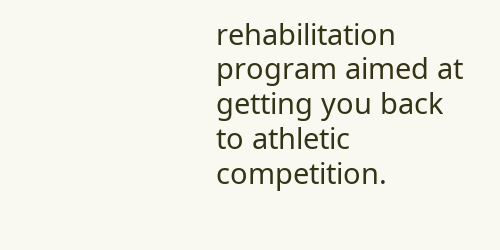rehabilitation program aimed at getting you back to athletic competition.